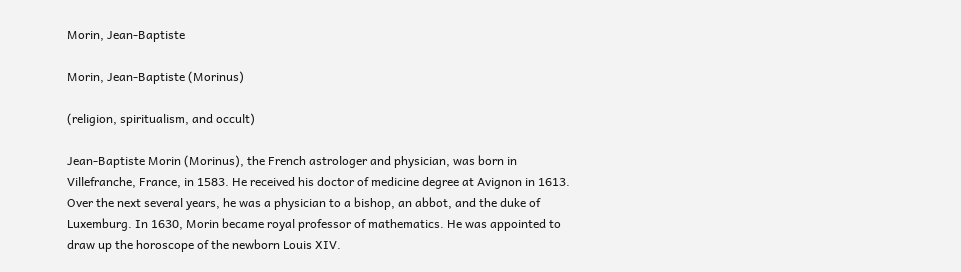Morin, Jean-Baptiste

Morin, Jean-Baptiste (Morinus)

(religion, spiritualism, and occult)

Jean-Baptiste Morin (Morinus), the French astrologer and physician, was born in Villefranche, France, in 1583. He received his doctor of medicine degree at Avignon in 1613. Over the next several years, he was a physician to a bishop, an abbot, and the duke of Luxemburg. In 1630, Morin became royal professor of mathematics. He was appointed to draw up the horoscope of the newborn Louis XIV.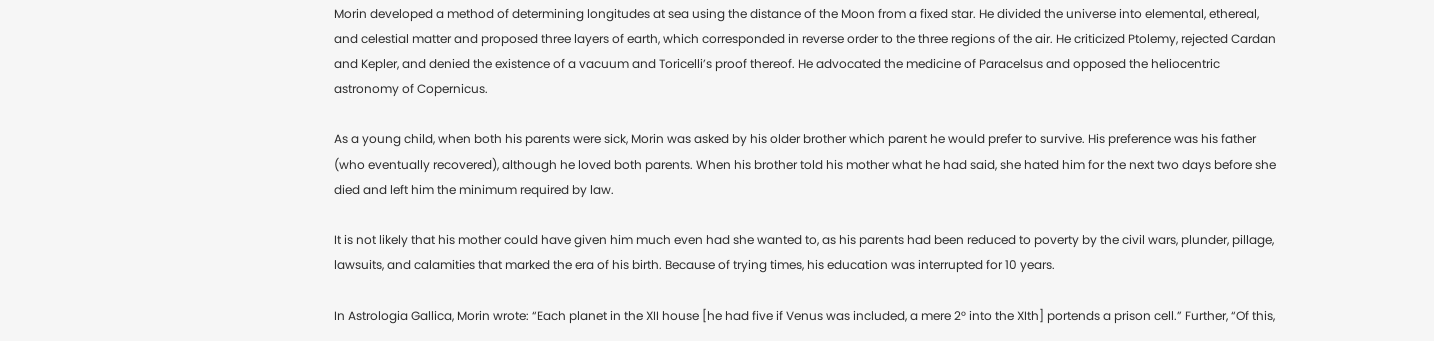Morin developed a method of determining longitudes at sea using the distance of the Moon from a fixed star. He divided the universe into elemental, ethereal, and celestial matter and proposed three layers of earth, which corresponded in reverse order to the three regions of the air. He criticized Ptolemy, rejected Cardan and Kepler, and denied the existence of a vacuum and Toricelli’s proof thereof. He advocated the medicine of Paracelsus and opposed the heliocentric astronomy of Copernicus.

As a young child, when both his parents were sick, Morin was asked by his older brother which parent he would prefer to survive. His preference was his father (who eventually recovered), although he loved both parents. When his brother told his mother what he had said, she hated him for the next two days before she died and left him the minimum required by law.

It is not likely that his mother could have given him much even had she wanted to, as his parents had been reduced to poverty by the civil wars, plunder, pillage, lawsuits, and calamities that marked the era of his birth. Because of trying times, his education was interrupted for 10 years.

In Astrologia Gallica, Morin wrote: “Each planet in the XII house [he had five if Venus was included, a mere 2° into the XIth] portends a prison cell.” Further, “Of this,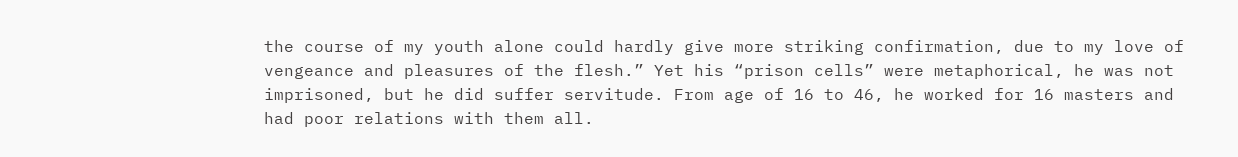the course of my youth alone could hardly give more striking confirmation, due to my love of vengeance and pleasures of the flesh.” Yet his “prison cells” were metaphorical, he was not imprisoned, but he did suffer servitude. From age of 16 to 46, he worked for 16 masters and had poor relations with them all.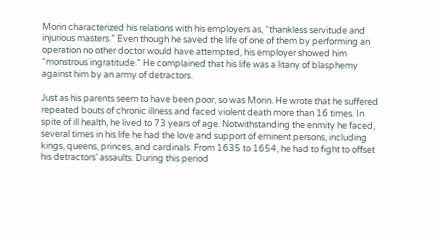Morin characterized his relations with his employers as, “thankless servitude and injurious masters.” Even though he saved the life of one of them by performing an operation no other doctor would have attempted, his employer showed him “monstrous ingratitude.” He complained that his life was a litany of blasphemy against him by an army of detractors.

Just as his parents seem to have been poor, so was Morin. He wrote that he suffered repeated bouts of chronic illness and faced violent death more than 16 times. In spite of ill health, he lived to 73 years of age. Notwithstanding the enmity he faced, several times in his life he had the love and support of eminent persons, including kings, queens, princes, and cardinals. From 1635 to 1654, he had to fight to offset his detractors’ assaults. During this period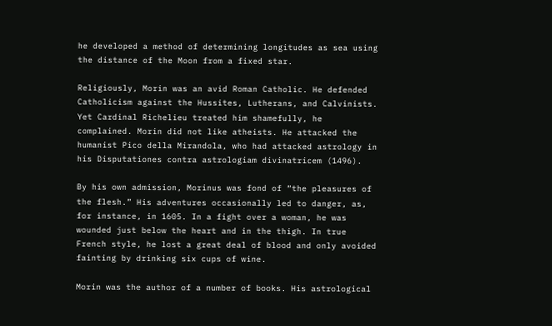he developed a method of determining longitudes as sea using the distance of the Moon from a fixed star.

Religiously, Morin was an avid Roman Catholic. He defended Catholicism against the Hussites, Lutherans, and Calvinists. Yet Cardinal Richelieu treated him shamefully, he complained. Morin did not like atheists. He attacked the humanist Pico della Mirandola, who had attacked astrology in his Disputationes contra astrologiam divinatricem (1496).

By his own admission, Morinus was fond of “the pleasures of the flesh.” His adventures occasionally led to danger, as, for instance, in 1605. In a fight over a woman, he was wounded just below the heart and in the thigh. In true French style, he lost a great deal of blood and only avoided fainting by drinking six cups of wine.

Morin was the author of a number of books. His astrological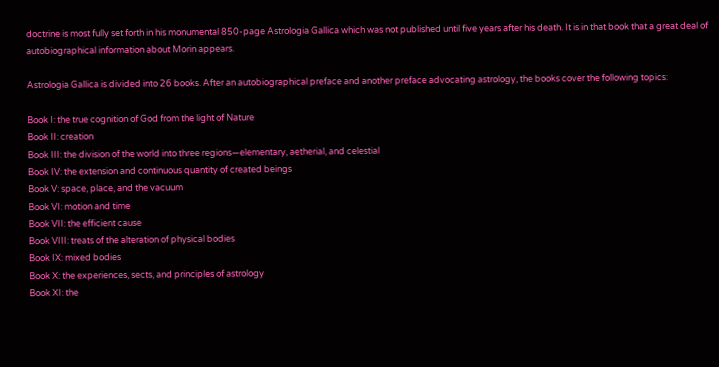doctrine is most fully set forth in his monumental 850-page Astrologia Gallica which was not published until five years after his death. It is in that book that a great deal of autobiographical information about Morin appears.

Astrologia Gallica is divided into 26 books. After an autobiographical preface and another preface advocating astrology, the books cover the following topics:

Book I: the true cognition of God from the light of Nature
Book II: creation
Book III: the division of the world into three regions—elementary, aetherial, and celestial
Book IV: the extension and continuous quantity of created beings
Book V: space, place, and the vacuum
Book VI: motion and time
Book VII: the efficient cause
Book VIII: treats of the alteration of physical bodies
Book IX: mixed bodies
Book X: the experiences, sects, and principles of astrology
Book XI: the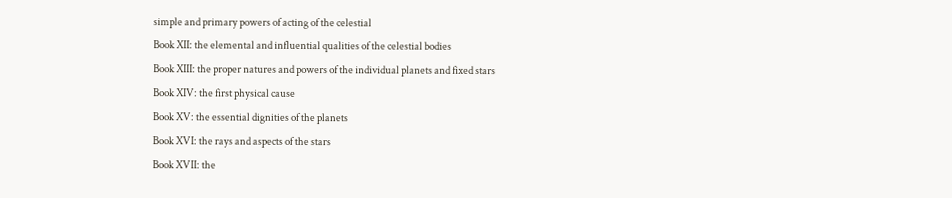simple and primary powers of acting of the celestial
Book XII: the elemental and influential qualities of the celestial bodies
Book XIII: the proper natures and powers of the individual planets and fixed stars
Book XIV: the first physical cause
Book XV: the essential dignities of the planets
Book XVI: the rays and aspects of the stars
Book XVII: the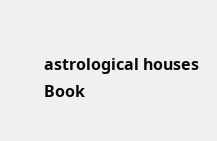astrological houses
Book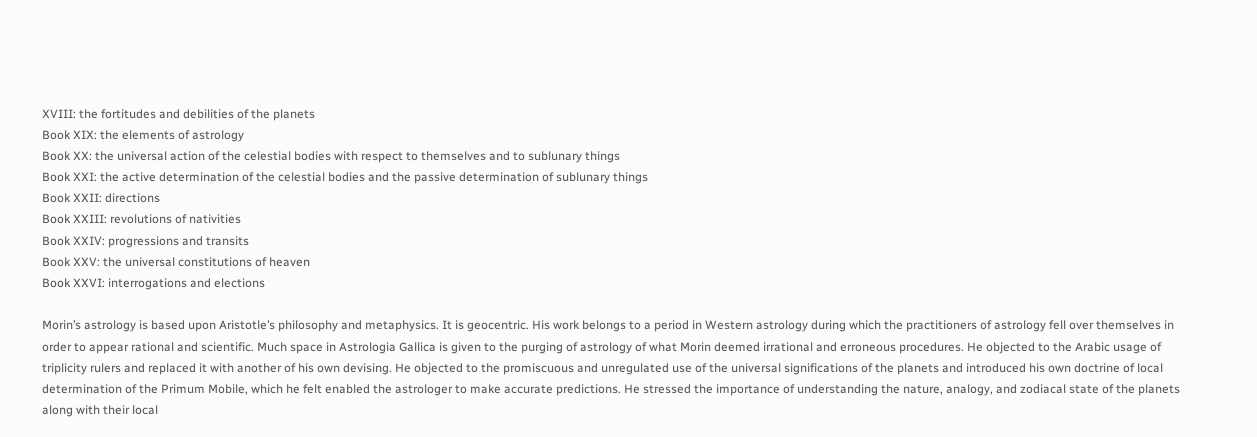XVIII: the fortitudes and debilities of the planets
Book XIX: the elements of astrology
Book XX: the universal action of the celestial bodies with respect to themselves and to sublunary things
Book XXI: the active determination of the celestial bodies and the passive determination of sublunary things
Book XXII: directions
Book XXIII: revolutions of nativities
Book XXIV: progressions and transits
Book XXV: the universal constitutions of heaven
Book XXVI: interrogations and elections

Morin’s astrology is based upon Aristotle’s philosophy and metaphysics. It is geocentric. His work belongs to a period in Western astrology during which the practitioners of astrology fell over themselves in order to appear rational and scientific. Much space in Astrologia Gallica is given to the purging of astrology of what Morin deemed irrational and erroneous procedures. He objected to the Arabic usage of triplicity rulers and replaced it with another of his own devising. He objected to the promiscuous and unregulated use of the universal significations of the planets and introduced his own doctrine of local determination of the Primum Mobile, which he felt enabled the astrologer to make accurate predictions. He stressed the importance of understanding the nature, analogy, and zodiacal state of the planets along with their local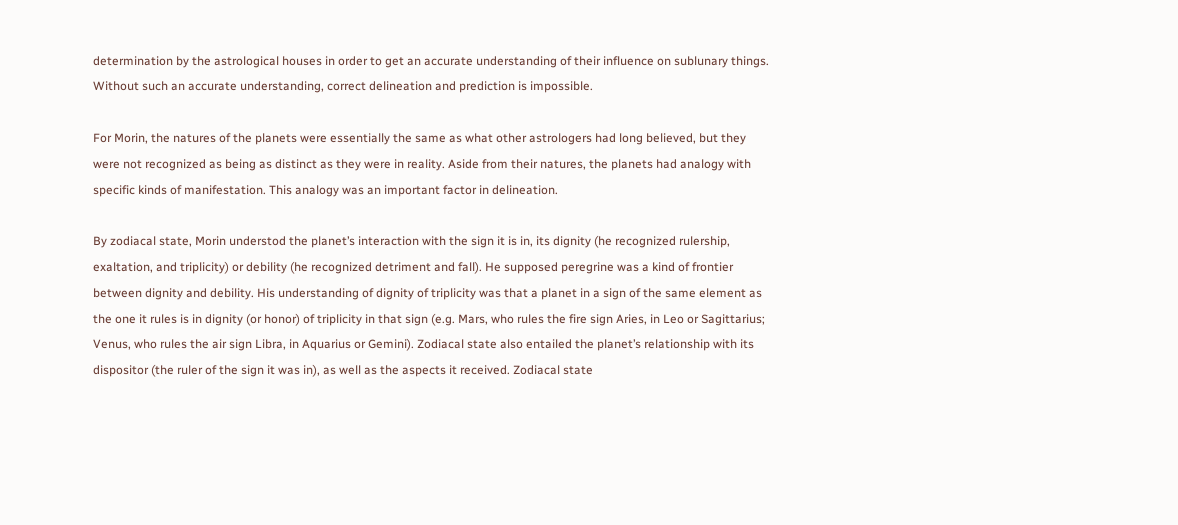determination by the astrological houses in order to get an accurate understanding of their influence on sublunary things. Without such an accurate understanding, correct delineation and prediction is impossible.

For Morin, the natures of the planets were essentially the same as what other astrologers had long believed, but they were not recognized as being as distinct as they were in reality. Aside from their natures, the planets had analogy with specific kinds of manifestation. This analogy was an important factor in delineation.

By zodiacal state, Morin understod the planet’s interaction with the sign it is in, its dignity (he recognized rulership, exaltation, and triplicity) or debility (he recognized detriment and fall). He supposed peregrine was a kind of frontier between dignity and debility. His understanding of dignity of triplicity was that a planet in a sign of the same element as the one it rules is in dignity (or honor) of triplicity in that sign (e.g. Mars, who rules the fire sign Aries, in Leo or Sagittarius; Venus, who rules the air sign Libra, in Aquarius or Gemini). Zodiacal state also entailed the planet’s relationship with its dispositor (the ruler of the sign it was in), as well as the aspects it received. Zodiacal state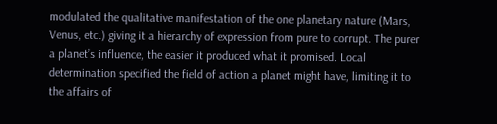modulated the qualitative manifestation of the one planetary nature (Mars, Venus, etc.) giving it a hierarchy of expression from pure to corrupt. The purer a planet’s influence, the easier it produced what it promised. Local determination specified the field of action a planet might have, limiting it to the affairs of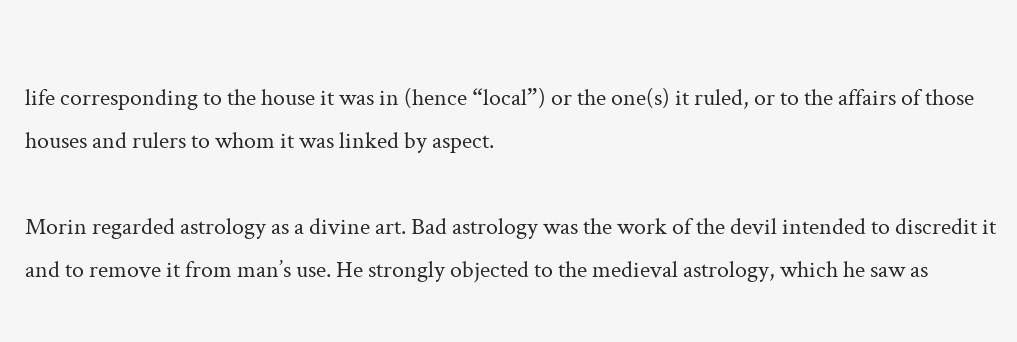life corresponding to the house it was in (hence “local”) or the one(s) it ruled, or to the affairs of those houses and rulers to whom it was linked by aspect.

Morin regarded astrology as a divine art. Bad astrology was the work of the devil intended to discredit it and to remove it from man’s use. He strongly objected to the medieval astrology, which he saw as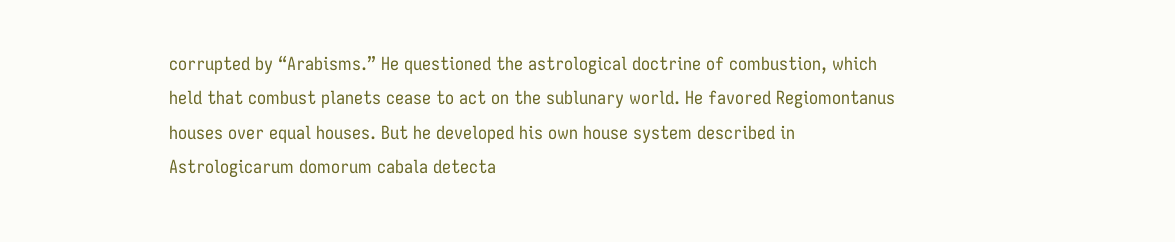corrupted by “Arabisms.” He questioned the astrological doctrine of combustion, which held that combust planets cease to act on the sublunary world. He favored Regiomontanus houses over equal houses. But he developed his own house system described in Astrologicarum domorum cabala detecta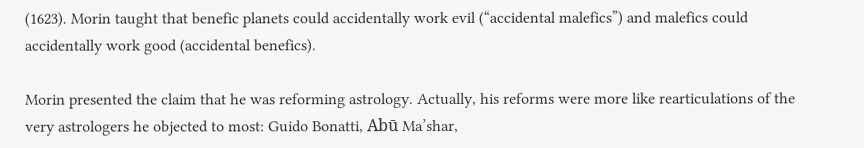(1623). Morin taught that benefic planets could accidentally work evil (“accidental malefics”) and malefics could accidentally work good (accidental benefics).

Morin presented the claim that he was reforming astrology. Actually, his reforms were more like rearticulations of the very astrologers he objected to most: Guido Bonatti, Abū Ma’shar,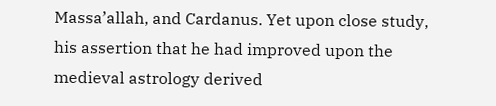Massa’allah, and Cardanus. Yet upon close study, his assertion that he had improved upon the medieval astrology derived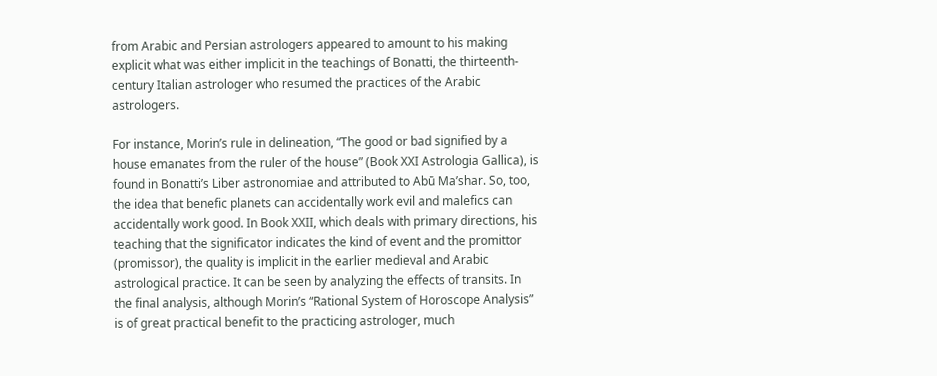from Arabic and Persian astrologers appeared to amount to his making explicit what was either implicit in the teachings of Bonatti, the thirteenth-century Italian astrologer who resumed the practices of the Arabic astrologers.

For instance, Morin’s rule in delineation, “The good or bad signified by a house emanates from the ruler of the house” (Book XXI Astrologia Gallica), is found in Bonatti’s Liber astronomiae and attributed to Abū Ma’shar. So, too, the idea that benefic planets can accidentally work evil and malefics can accidentally work good. In Book XXII, which deals with primary directions, his teaching that the significator indicates the kind of event and the promittor (promissor), the quality is implicit in the earlier medieval and Arabic astrological practice. It can be seen by analyzing the effects of transits. In the final analysis, although Morin’s “Rational System of Horoscope Analysis” is of great practical benefit to the practicing astrologer, much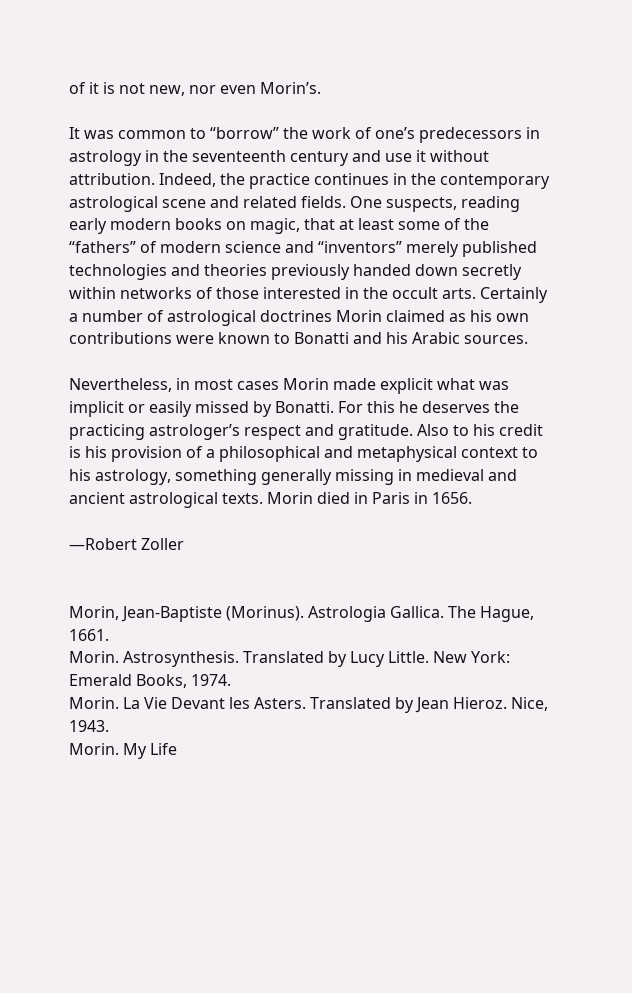of it is not new, nor even Morin’s.

It was common to “borrow” the work of one’s predecessors in astrology in the seventeenth century and use it without attribution. Indeed, the practice continues in the contemporary astrological scene and related fields. One suspects, reading early modern books on magic, that at least some of the “fathers” of modern science and “inventors” merely published technologies and theories previously handed down secretly within networks of those interested in the occult arts. Certainly a number of astrological doctrines Morin claimed as his own contributions were known to Bonatti and his Arabic sources.

Nevertheless, in most cases Morin made explicit what was implicit or easily missed by Bonatti. For this he deserves the practicing astrologer’s respect and gratitude. Also to his credit is his provision of a philosophical and metaphysical context to his astrology, something generally missing in medieval and ancient astrological texts. Morin died in Paris in 1656.

—Robert Zoller


Morin, Jean-Baptiste (Morinus). Astrologia Gallica. The Hague, 1661.
Morin. Astrosynthesis. Translated by Lucy Little. New York: Emerald Books, 1974.
Morin. La Vie Devant les Asters. Translated by Jean Hieroz. Nice, 1943.
Morin. My Life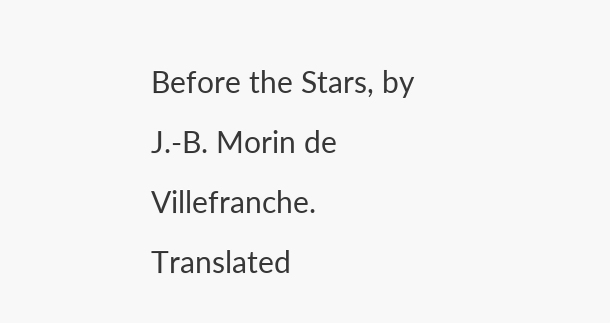Before the Stars, by J.-B. Morin de Villefranche. Translated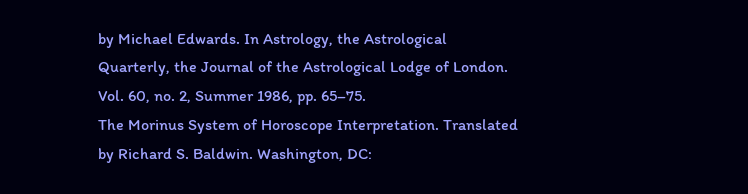by Michael Edwards. In Astrology, the Astrological Quarterly, the Journal of the Astrological Lodge of London. Vol. 60, no. 2, Summer 1986, pp. 65–75.
The Morinus System of Horoscope Interpretation. Translated by Richard S. Baldwin. Washington, DC: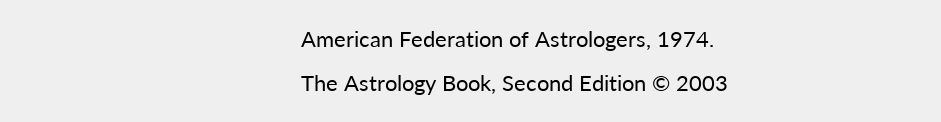American Federation of Astrologers, 1974.
The Astrology Book, Second Edition © 2003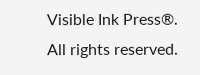Visible Ink Press®. All rights reserved.